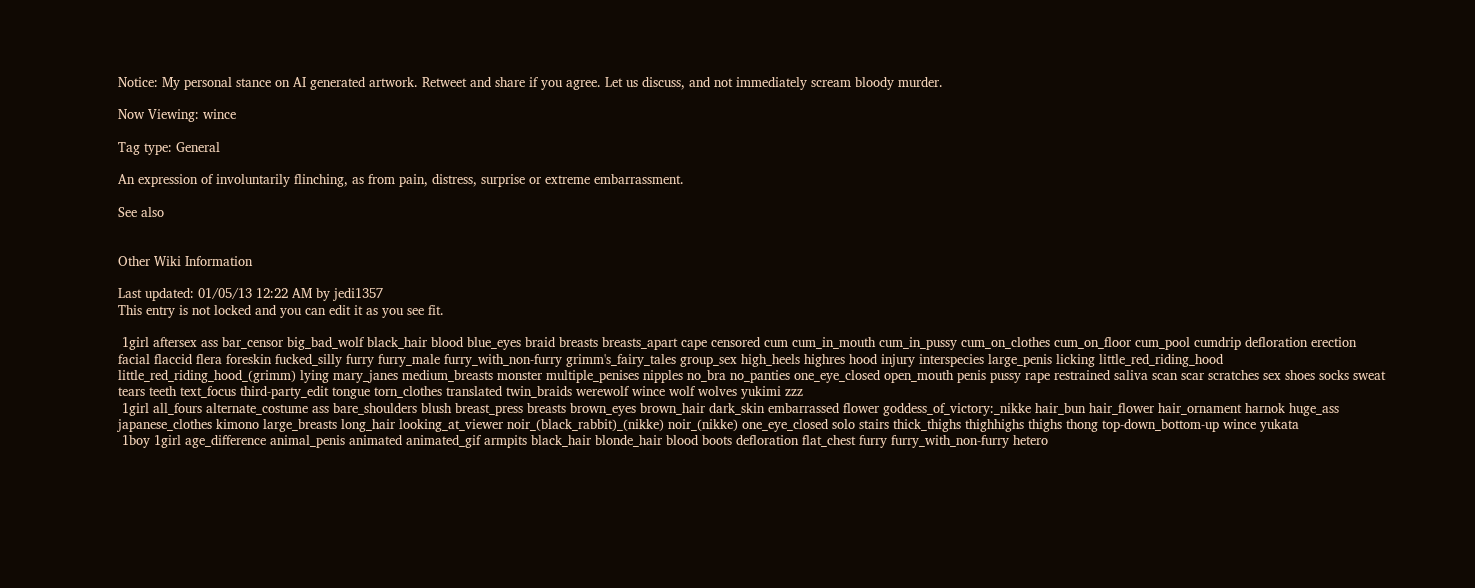Notice: My personal stance on AI generated artwork. Retweet and share if you agree. Let us discuss, and not immediately scream bloody murder.

Now Viewing: wince

Tag type: General

An expression of involuntarily flinching, as from pain, distress, surprise or extreme embarrassment.

See also


Other Wiki Information

Last updated: 01/05/13 12:22 AM by jedi1357
This entry is not locked and you can edit it as you see fit.

 1girl aftersex ass bar_censor big_bad_wolf black_hair blood blue_eyes braid breasts breasts_apart cape censored cum cum_in_mouth cum_in_pussy cum_on_clothes cum_on_floor cum_pool cumdrip defloration erection facial flaccid flera foreskin fucked_silly furry furry_male furry_with_non-furry grimm's_fairy_tales group_sex high_heels highres hood injury interspecies large_penis licking little_red_riding_hood little_red_riding_hood_(grimm) lying mary_janes medium_breasts monster multiple_penises nipples no_bra no_panties one_eye_closed open_mouth penis pussy rape restrained saliva scan scar scratches sex shoes socks sweat tears teeth text_focus third-party_edit tongue torn_clothes translated twin_braids werewolf wince wolf wolves yukimi zzz
 1girl all_fours alternate_costume ass bare_shoulders blush breast_press breasts brown_eyes brown_hair dark_skin embarrassed flower goddess_of_victory:_nikke hair_bun hair_flower hair_ornament harnok huge_ass japanese_clothes kimono large_breasts long_hair looking_at_viewer noir_(black_rabbit)_(nikke) noir_(nikke) one_eye_closed solo stairs thick_thighs thighhighs thighs thong top-down_bottom-up wince yukata
 1boy 1girl age_difference animal_penis animated animated_gif armpits black_hair blonde_hair blood boots defloration flat_chest furry furry_with_non-furry hetero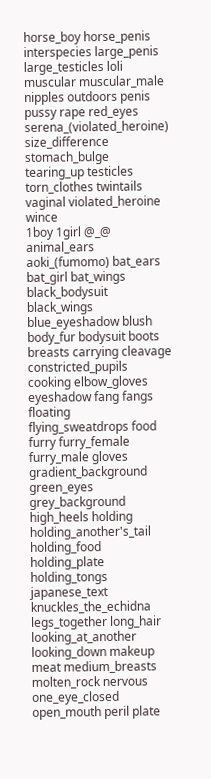horse_boy horse_penis interspecies large_penis large_testicles loli muscular muscular_male nipples outdoors penis pussy rape red_eyes serena_(violated_heroine) size_difference stomach_bulge tearing_up testicles torn_clothes twintails vaginal violated_heroine wince
1boy 1girl @_@ animal_ears aoki_(fumomo) bat_ears bat_girl bat_wings black_bodysuit black_wings blue_eyeshadow blush body_fur bodysuit boots breasts carrying cleavage constricted_pupils cooking elbow_gloves eyeshadow fang fangs floating flying_sweatdrops food furry furry_female furry_male gloves gradient_background green_eyes grey_background high_heels holding holding_another's_tail holding_food holding_plate holding_tongs japanese_text knuckles_the_echidna legs_together long_hair looking_at_another looking_down makeup meat medium_breasts molten_rock nervous one_eye_closed open_mouth peril plate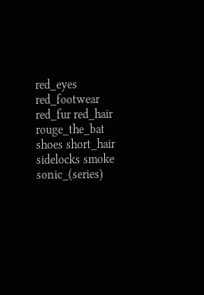red_eyes red_footwear red_fur red_hair rouge_the_bat shoes short_hair sidelocks smoke sonic_(series)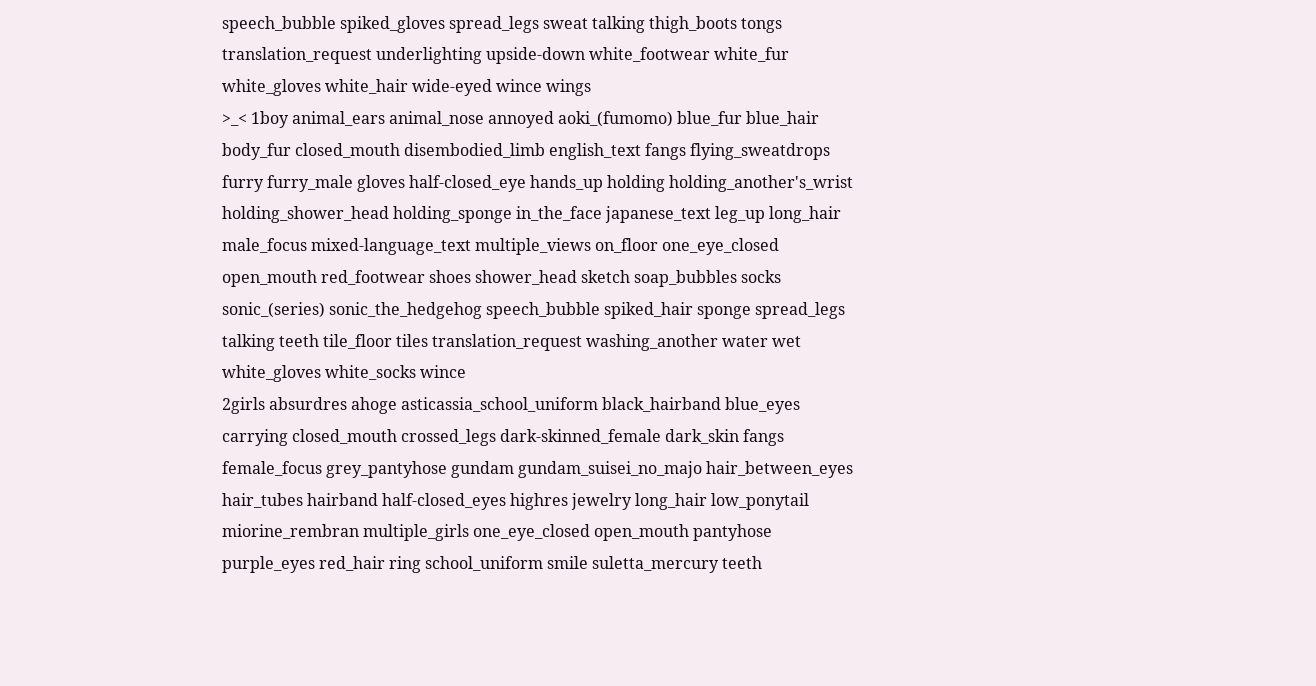speech_bubble spiked_gloves spread_legs sweat talking thigh_boots tongs translation_request underlighting upside-down white_footwear white_fur white_gloves white_hair wide-eyed wince wings
>_< 1boy animal_ears animal_nose annoyed aoki_(fumomo) blue_fur blue_hair body_fur closed_mouth disembodied_limb english_text fangs flying_sweatdrops furry furry_male gloves half-closed_eye hands_up holding holding_another's_wrist holding_shower_head holding_sponge in_the_face japanese_text leg_up long_hair male_focus mixed-language_text multiple_views on_floor one_eye_closed open_mouth red_footwear shoes shower_head sketch soap_bubbles socks sonic_(series) sonic_the_hedgehog speech_bubble spiked_hair sponge spread_legs talking teeth tile_floor tiles translation_request washing_another water wet white_gloves white_socks wince
2girls absurdres ahoge asticassia_school_uniform black_hairband blue_eyes carrying closed_mouth crossed_legs dark-skinned_female dark_skin fangs female_focus grey_pantyhose gundam gundam_suisei_no_majo hair_between_eyes hair_tubes hairband half-closed_eyes highres jewelry long_hair low_ponytail miorine_rembran multiple_girls one_eye_closed open_mouth pantyhose purple_eyes red_hair ring school_uniform smile suletta_mercury teeth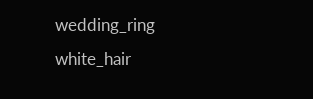wedding_ring white_hair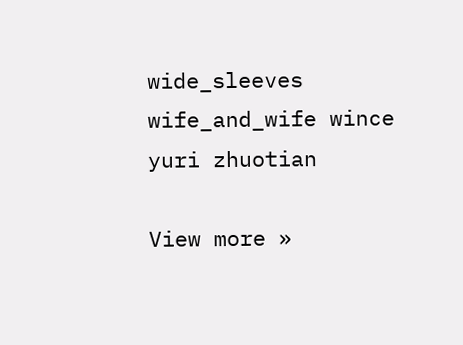wide_sleeves wife_and_wife wince yuri zhuotian

View more »